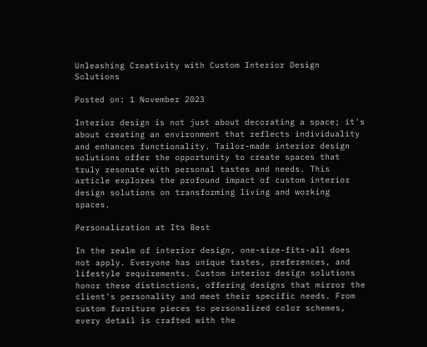Unleashing Creativity with Custom Interior Design Solutions

Posted on: 1 November 2023

Interior design is not just about decorating a space; it's about creating an environment that reflects individuality and enhances functionality. Tailor-made interior design solutions offer the opportunity to create spaces that truly resonate with personal tastes and needs. This article explores the profound impact of custom interior design solutions on transforming living and working spaces.

Personalization at Its Best

In the realm of interior design, one-size-fits-all does not apply. Everyone has unique tastes, preferences, and lifestyle requirements. Custom interior design solutions honor these distinctions, offering designs that mirror the client's personality and meet their specific needs. From custom furniture pieces to personalized color schemes, every detail is crafted with the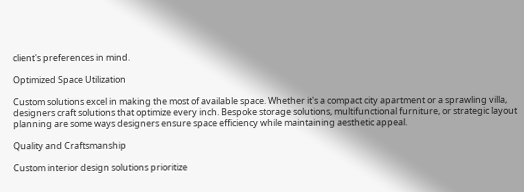client's preferences in mind.

Optimized Space Utilization

Custom solutions excel in making the most of available space. Whether it's a compact city apartment or a sprawling villa, designers craft solutions that optimize every inch. Bespoke storage solutions, multifunctional furniture, or strategic layout planning are some ways designers ensure space efficiency while maintaining aesthetic appeal.

Quality and Craftsmanship

Custom interior design solutions prioritize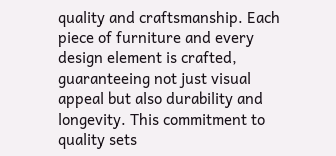quality and craftsmanship. Each piece of furniture and every design element is crafted, guaranteeing not just visual appeal but also durability and longevity. This commitment to quality sets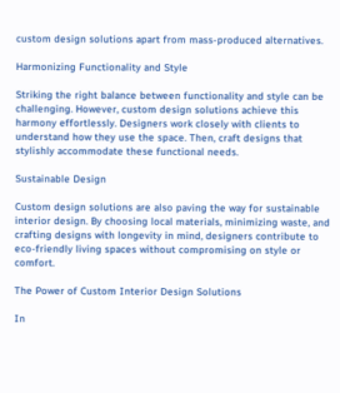custom design solutions apart from mass-produced alternatives.

Harmonizing Functionality and Style

Striking the right balance between functionality and style can be challenging. However, custom design solutions achieve this harmony effortlessly. Designers work closely with clients to understand how they use the space. Then, craft designs that stylishly accommodate these functional needs.

Sustainable Design

Custom design solutions are also paving the way for sustainable interior design. By choosing local materials, minimizing waste, and crafting designs with longevity in mind, designers contribute to eco-friendly living spaces without compromising on style or comfort.

The Power of Custom Interior Design Solutions

In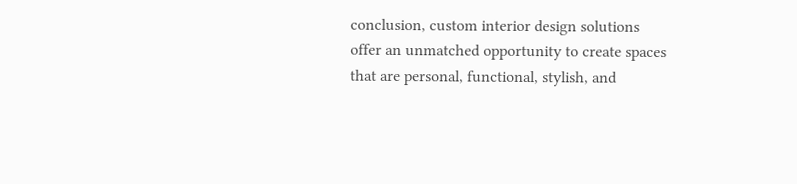conclusion, custom interior design solutions offer an unmatched opportunity to create spaces that are personal, functional, stylish, and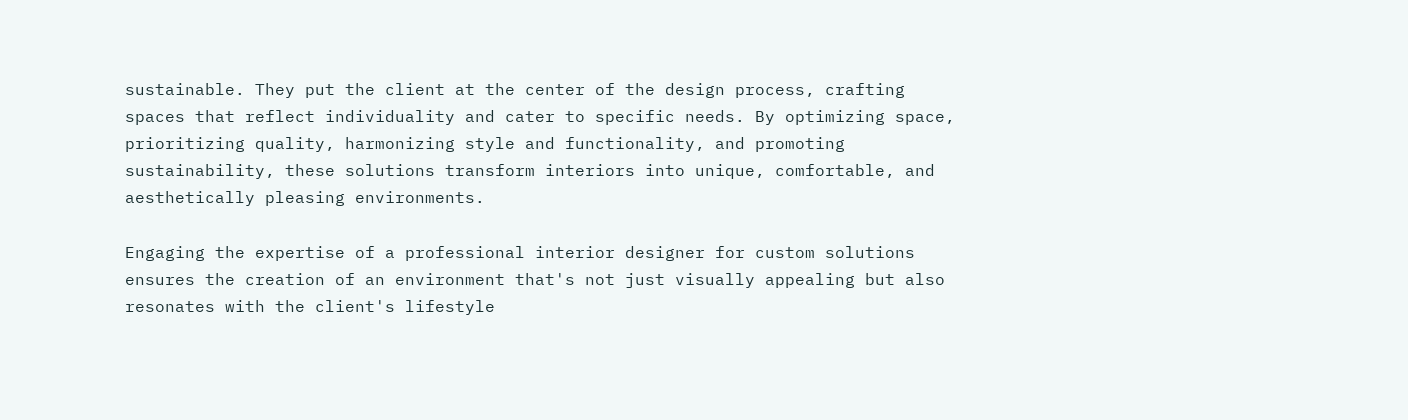sustainable. They put the client at the center of the design process, crafting spaces that reflect individuality and cater to specific needs. By optimizing space, prioritizing quality, harmonizing style and functionality, and promoting sustainability, these solutions transform interiors into unique, comfortable, and aesthetically pleasing environments.

Engaging the expertise of a professional interior designer for custom solutions ensures the creation of an environment that's not just visually appealing but also resonates with the client's lifestyle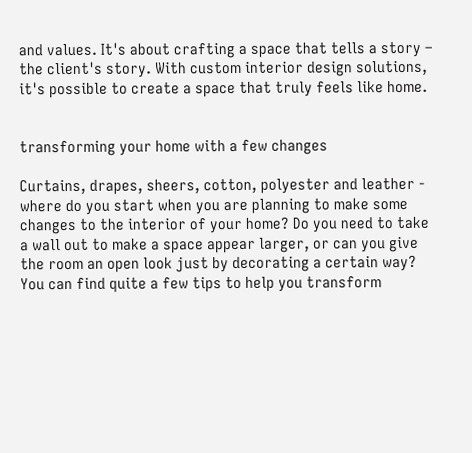and values. It's about crafting a space that tells a story – the client's story. With custom interior design solutions, it's possible to create a space that truly feels like home.


transforming your home with a few changes

Curtains, drapes, sheers, cotton, polyester and leather - where do you start when you are planning to make some changes to the interior of your home? Do you need to take a wall out to make a space appear larger, or can you give the room an open look just by decorating a certain way? You can find quite a few tips to help you transform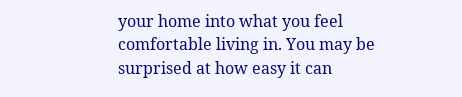your home into what you feel comfortable living in. You may be surprised at how easy it can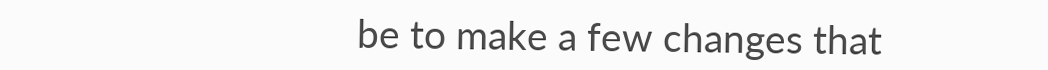be to make a few changes that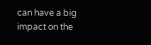can have a big impact on the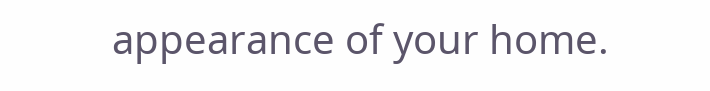appearance of your home.